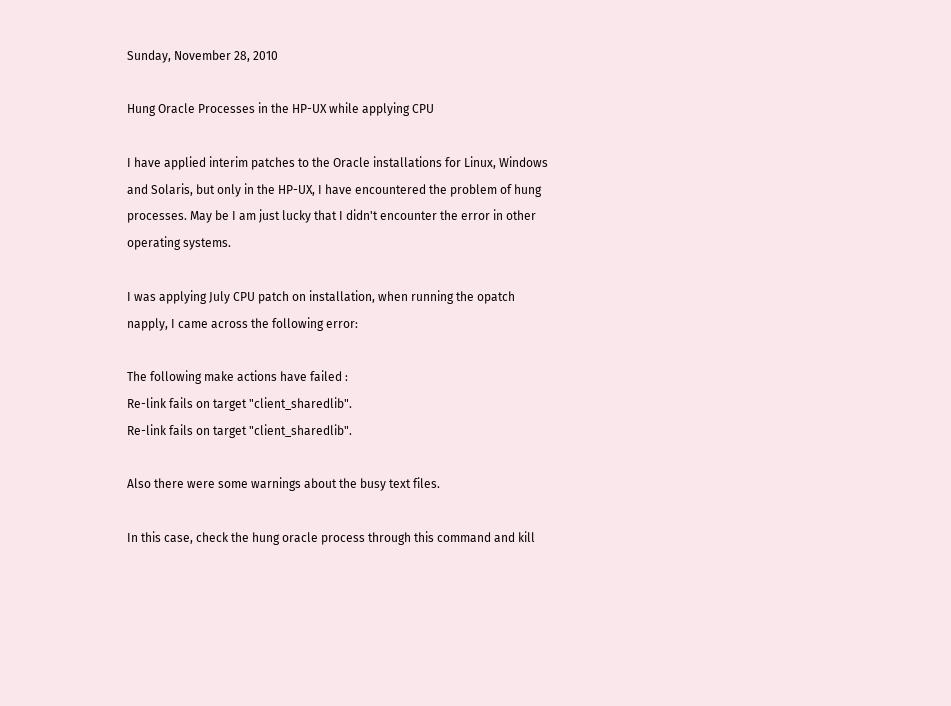Sunday, November 28, 2010

Hung Oracle Processes in the HP-UX while applying CPU

I have applied interim patches to the Oracle installations for Linux, Windows and Solaris, but only in the HP-UX, I have encountered the problem of hung processes. May be I am just lucky that I didn't encounter the error in other operating systems.

I was applying July CPU patch on installation, when running the opatch napply, I came across the following error:

The following make actions have failed :
Re-link fails on target "client_sharedlib".
Re-link fails on target "client_sharedlib".

Also there were some warnings about the busy text files.

In this case, check the hung oracle process through this command and kill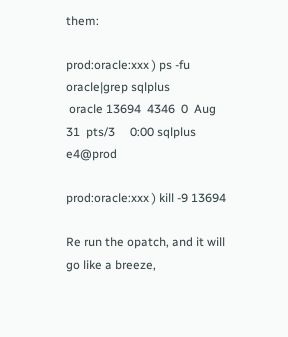them:

prod:oracle:xxx ) ps -fu oracle|grep sqlplus
 oracle 13694  4346  0  Aug 31  pts/3     0:00 sqlplus e4@prod

prod:oracle:xxx ) kill -9 13694

Re run the opatch, and it will go like a breeze,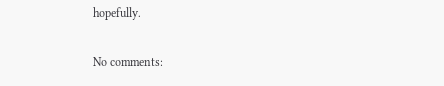hopefully.

No comments: